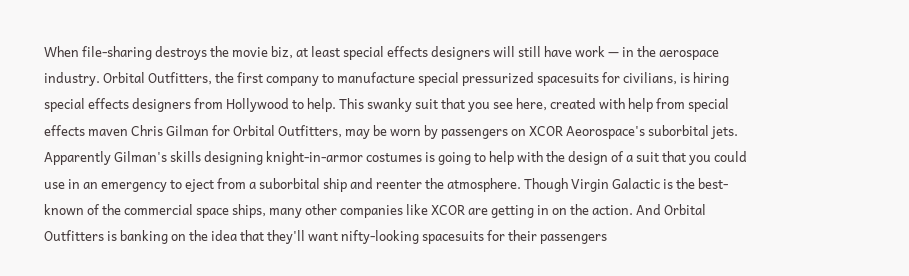When file-sharing destroys the movie biz, at least special effects designers will still have work — in the aerospace industry. Orbital Outfitters, the first company to manufacture special pressurized spacesuits for civilians, is hiring special effects designers from Hollywood to help. This swanky suit that you see here, created with help from special effects maven Chris Gilman for Orbital Outfitters, may be worn by passengers on XCOR Aeorospace's suborbital jets. Apparently Gilman's skills designing knight-in-armor costumes is going to help with the design of a suit that you could use in an emergency to eject from a suborbital ship and reenter the atmosphere. Though Virgin Galactic is the best-known of the commercial space ships, many other companies like XCOR are getting in on the action. And Orbital Outfitters is banking on the idea that they'll want nifty-looking spacesuits for their passengers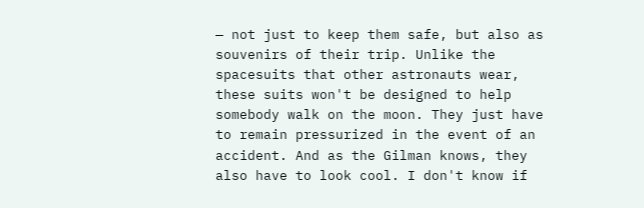— not just to keep them safe, but also as souvenirs of their trip. Unlike the spacesuits that other astronauts wear, these suits won't be designed to help somebody walk on the moon. They just have to remain pressurized in the event of an accident. And as the Gilman knows, they also have to look cool. I don't know if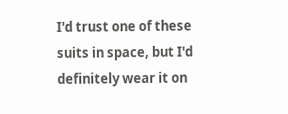I'd trust one of these suits in space, but I'd definitely wear it on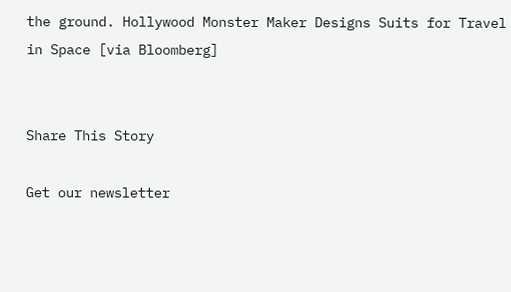the ground. Hollywood Monster Maker Designs Suits for Travel in Space [via Bloomberg]


Share This Story

Get our newsletter